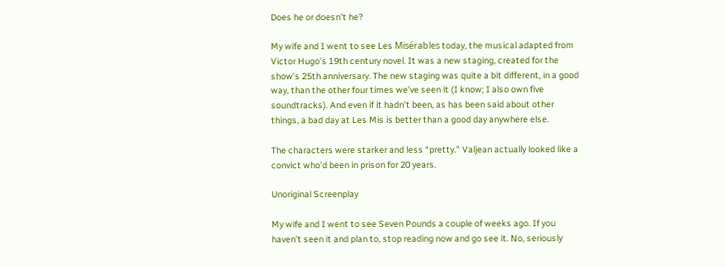Does he or doesn’t he?

My wife and I went to see Les Misérables today, the musical adapted from Victor Hugo’s 19th century novel. It was a new staging, created for the show’s 25th anniversary. The new staging was quite a bit different, in a good way, than the other four times we’ve seen it (I know; I also own five soundtracks). And even if it hadn’t been, as has been said about other things, a bad day at Les Mis is better than a good day anywhere else.

The characters were starker and less “pretty.” Valjean actually looked like a convict who’d been in prison for 20 years.

Unoriginal Screenplay

My wife and I went to see Seven Pounds a couple of weeks ago. If you haven’t seen it and plan to, stop reading now and go see it. No, seriously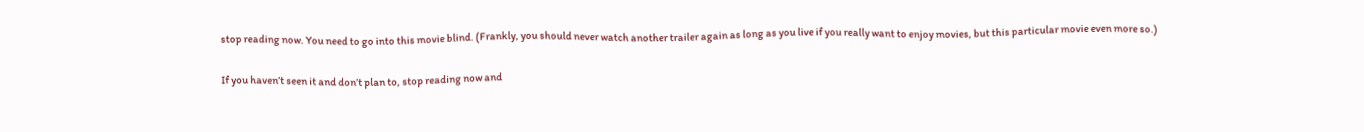stop reading now. You need to go into this movie blind. (Frankly, you should never watch another trailer again as long as you live if you really want to enjoy movies, but this particular movie even more so.)

If you haven’t seen it and don’t plan to, stop reading now and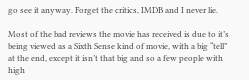go see it anyway. Forget the critics, IMDB and I never lie.

Most of the bad reviews the movie has received is due to it’s being viewed as a Sixth Sense kind of movie, with a big “tell” at the end, except it isn’t that big and so a few people with high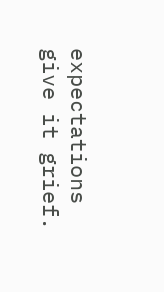expectations give it grief.